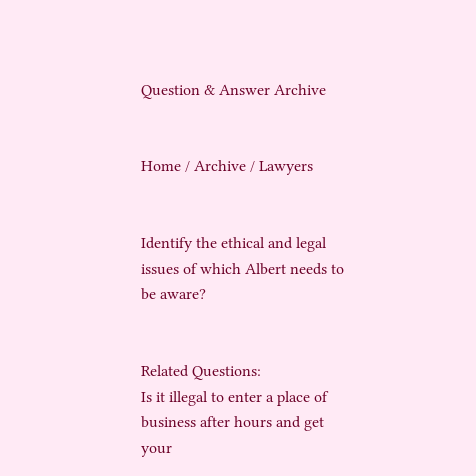Question & Answer Archive


Home / Archive / Lawyers


Identify the ethical and legal issues of which Albert needs to be aware?


Related Questions:
Is it illegal to enter a place of business after hours and get your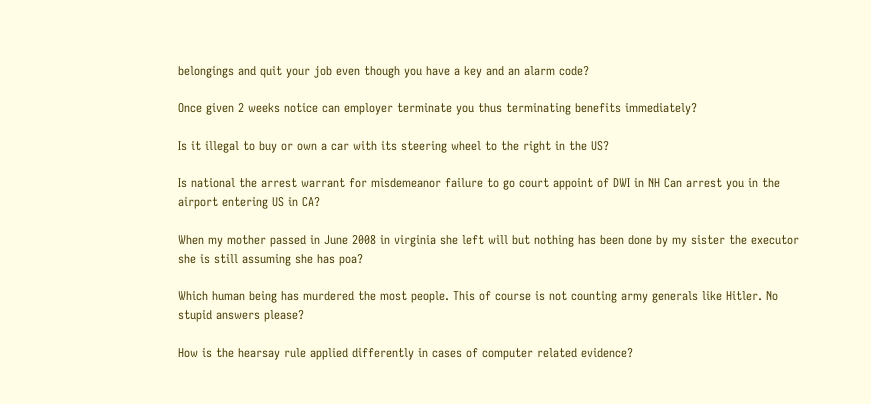belongings and quit your job even though you have a key and an alarm code?

Once given 2 weeks notice can employer terminate you thus terminating benefits immediately?

Is it illegal to buy or own a car with its steering wheel to the right in the US?

Is national the arrest warrant for misdemeanor failure to go court appoint of DWI in NH Can arrest you in the airport entering US in CA?

When my mother passed in June 2008 in virginia she left will but nothing has been done by my sister the executor she is still assuming she has poa?

Which human being has murdered the most people. This of course is not counting army generals like Hitler. No stupid answers please?

How is the hearsay rule applied differently in cases of computer related evidence?